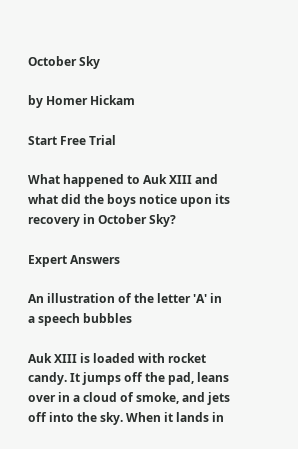October Sky

by Homer Hickam

Start Free Trial

What happened to Auk XIII and what did the boys notice upon its recovery in October Sky?

Expert Answers

An illustration of the letter 'A' in a speech bubbles

Auk XIII is loaded with rocket candy. It jumps off the pad, leans over in a cloud of smoke, and jets off into the sky. When it lands in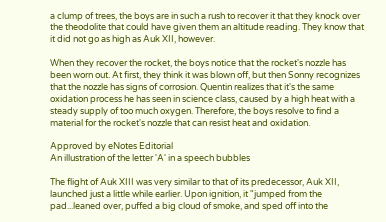a clump of trees, the boys are in such a rush to recover it that they knock over the theodolite that could have given them an altitude reading. They know that it did not go as high as Auk XII, however.

When they recover the rocket, the boys notice that the rocket's nozzle has been worn out. At first, they think it was blown off, but then Sonny recognizes that the nozzle has signs of corrosion. Quentin realizes that it's the same oxidation process he has seen in science class, caused by a high heat with a steady supply of too much oxygen. Therefore, the boys resolve to find a material for the rocket's nozzle that can resist heat and oxidation.

Approved by eNotes Editorial
An illustration of the letter 'A' in a speech bubbles

The flight of Auk XIII was very similar to that of its predecessor, Auk XII, launched just a little while earlier. Upon ignition, it "jumped from the pad...leaned over, puffed a big cloud of smoke, and sped off into the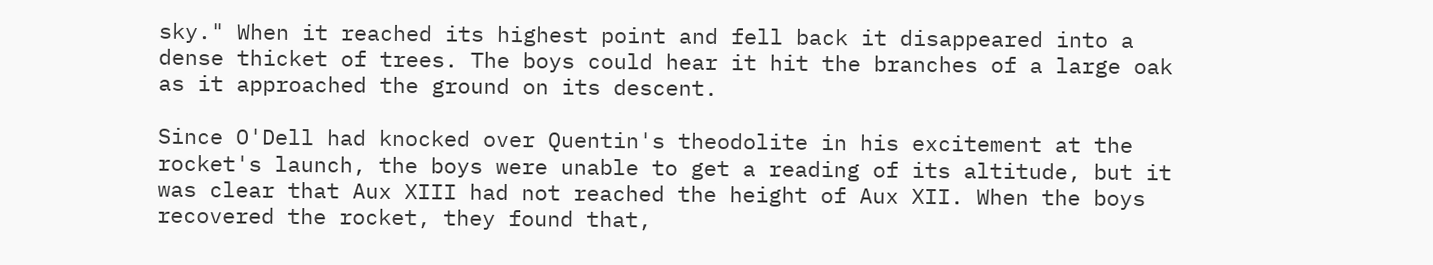sky." When it reached its highest point and fell back it disappeared into a dense thicket of trees. The boys could hear it hit the branches of a large oak as it approached the ground on its descent.

Since O'Dell had knocked over Quentin's theodolite in his excitement at the rocket's launch, the boys were unable to get a reading of its altitude, but it was clear that Aux XIII had not reached the height of Aux XII. When the boys recovered the rocket, they found that,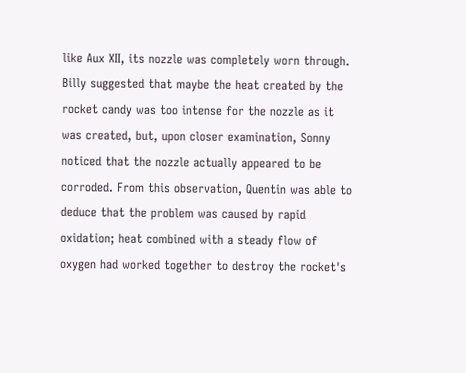like Aux XII, its nozzle was completely worn through. Billy suggested that maybe the heat created by the rocket candy was too intense for the nozzle as it was created, but, upon closer examination, Sonny noticed that the nozzle actually appeared to be corroded. From this observation, Quentin was able to deduce that the problem was caused by rapid oxidation; heat combined with a steady flow of oxygen had worked together to destroy the rocket's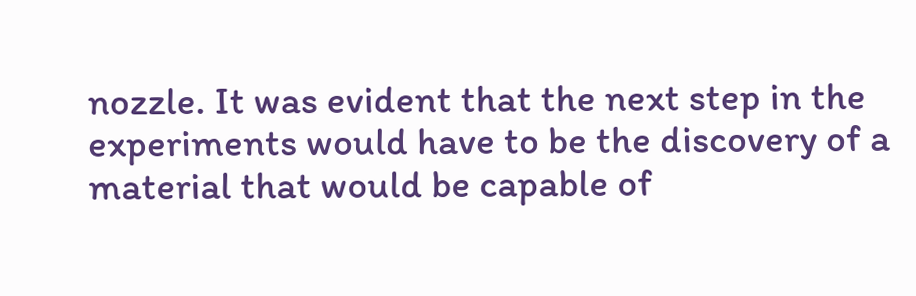nozzle. It was evident that the next step in the experiments would have to be the discovery of a material that would be capable of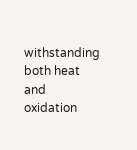withstanding both heat and oxidation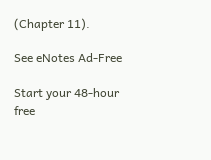(Chapter 11).

See eNotes Ad-Free

Start your 48-hour free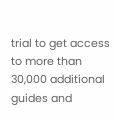trial to get access to more than 30,000 additional guides and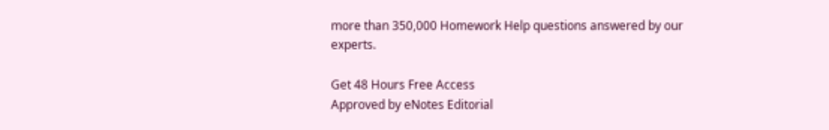more than 350,000 Homework Help questions answered by our experts.

Get 48 Hours Free Access
Approved by eNotes Editorial